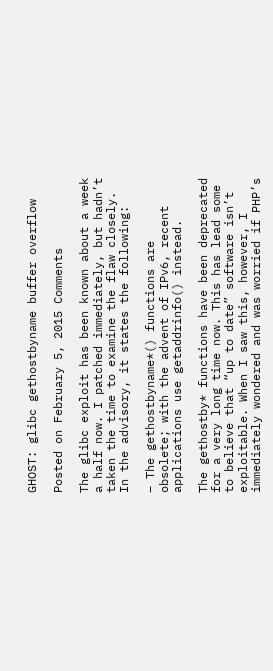GHOST: glibc gethostbyname buffer overflow

Posted on February 5, 2015 Comments

The glibc exploit has been known about a week a half now. I patched immediately, but hadn’t taken the time to examine the flaw closely.  In the advisory, it states the following:

– The gethostbyname*() functions are obsolete; with the advent of IPv6, recent applications use getaddrinfo() instead.

The gethostby* functions have been deprecated for a very long time now. This has lead some to believe that “up to date” software isn’t exploitable. When I saw this, however, I immediately wondered and was worried if PHP’s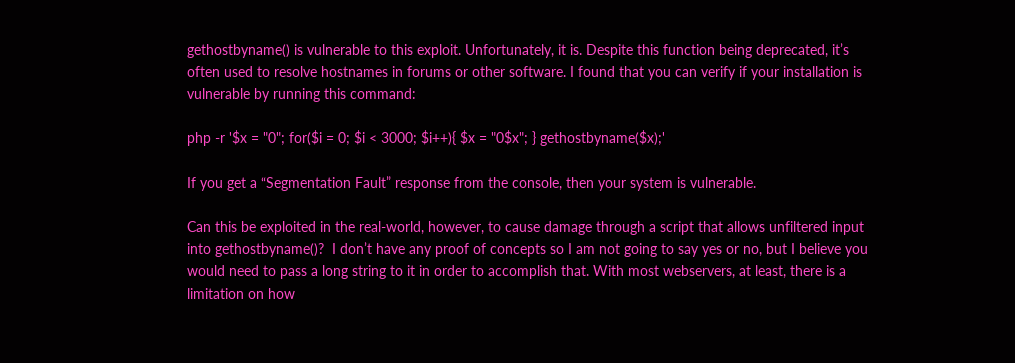gethostbyname() is vulnerable to this exploit. Unfortunately, it is. Despite this function being deprecated, it’s often used to resolve hostnames in forums or other software. I found that you can verify if your installation is vulnerable by running this command:

php -r '$x = "0"; for($i = 0; $i < 3000; $i++){ $x = "0$x"; } gethostbyname($x);'

If you get a “Segmentation Fault” response from the console, then your system is vulnerable.

Can this be exploited in the real-world, however, to cause damage through a script that allows unfiltered input into gethostbyname()?  I don’t have any proof of concepts so I am not going to say yes or no, but I believe you would need to pass a long string to it in order to accomplish that. With most webservers, at least, there is a limitation on how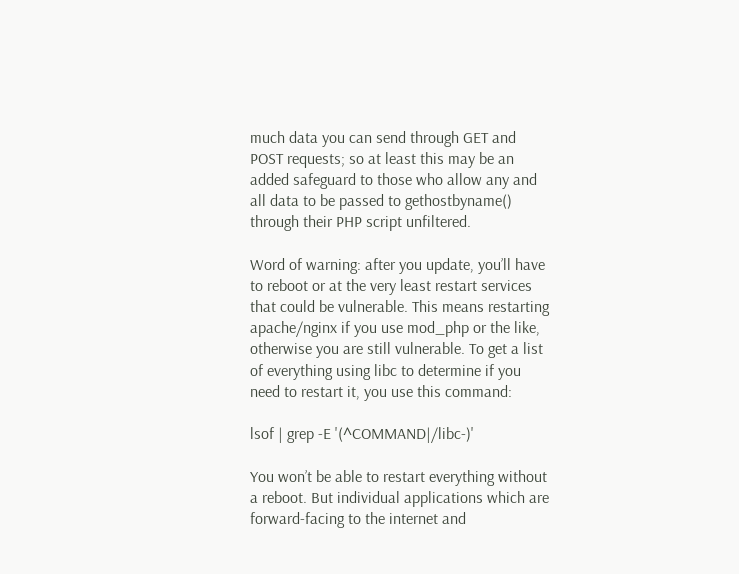much data you can send through GET and POST requests; so at least this may be an added safeguard to those who allow any and all data to be passed to gethostbyname() through their PHP script unfiltered.

Word of warning: after you update, you’ll have to reboot or at the very least restart services that could be vulnerable. This means restarting apache/nginx if you use mod_php or the like, otherwise you are still vulnerable. To get a list of everything using libc to determine if you need to restart it, you use this command:

lsof | grep -E '(^COMMAND|/libc-)'

You won’t be able to restart everything without a reboot. But individual applications which are forward-facing to the internet and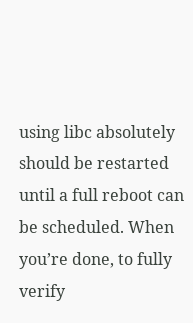using libc absolutely should be restarted until a full reboot can be scheduled. When you’re done, to fully verify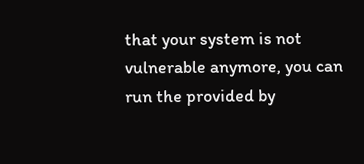that your system is not vulnerable anymore, you can run the provided by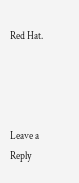Red Hat.




Leave a Reply